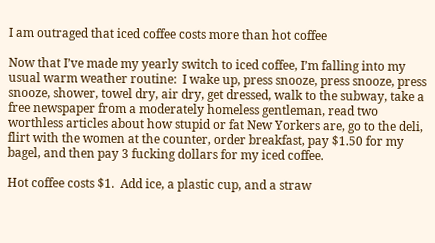I am outraged that iced coffee costs more than hot coffee

Now that I’ve made my yearly switch to iced coffee, I’m falling into my usual warm weather routine:  I wake up, press snooze, press snooze, press snooze, shower, towel dry, air dry, get dressed, walk to the subway, take a free newspaper from a moderately homeless gentleman, read two worthless articles about how stupid or fat New Yorkers are, go to the deli, flirt with the women at the counter, order breakfast, pay $1.50 for my bagel, and then pay 3 fucking dollars for my iced coffee.

Hot coffee costs $1.  Add ice, a plastic cup, and a straw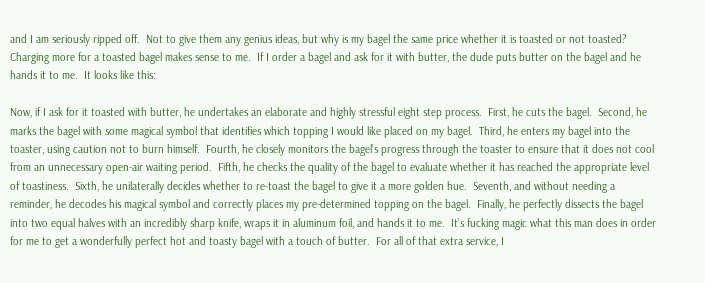and I am seriously ripped off.  Not to give them any genius ideas, but why is my bagel the same price whether it is toasted or not toasted?  Charging more for a toasted bagel makes sense to me.  If I order a bagel and ask for it with butter, the dude puts butter on the bagel and he hands it to me.  It looks like this:

Now, if I ask for it toasted with butter, he undertakes an elaborate and highly stressful eight step process.  First, he cuts the bagel.  Second, he marks the bagel with some magical symbol that identifies which topping I would like placed on my bagel.  Third, he enters my bagel into the toaster, using caution not to burn himself.  Fourth, he closely monitors the bagel’s progress through the toaster to ensure that it does not cool from an unnecessary open-air waiting period.  Fifth, he checks the quality of the bagel to evaluate whether it has reached the appropriate level of toastiness.  Sixth, he unilaterally decides whether to re-toast the bagel to give it a more golden hue.  Seventh, and without needing a reminder, he decodes his magical symbol and correctly places my pre-determined topping on the bagel.  Finally, he perfectly dissects the bagel into two equal halves with an incredibly sharp knife, wraps it in aluminum foil, and hands it to me.  It’s fucking magic what this man does in order for me to get a wonderfully perfect hot and toasty bagel with a touch of butter.  For all of that extra service, I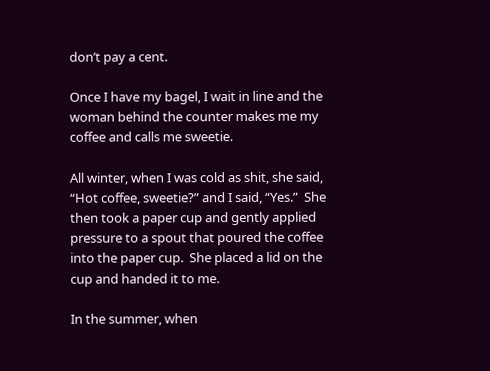don’t pay a cent.

Once I have my bagel, I wait in line and the woman behind the counter makes me my coffee and calls me sweetie.

All winter, when I was cold as shit, she said, “Hot coffee, sweetie?” and I said, “Yes.”  She then took a paper cup and gently applied pressure to a spout that poured the coffee into the paper cup.  She placed a lid on the cup and handed it to me.

In the summer, when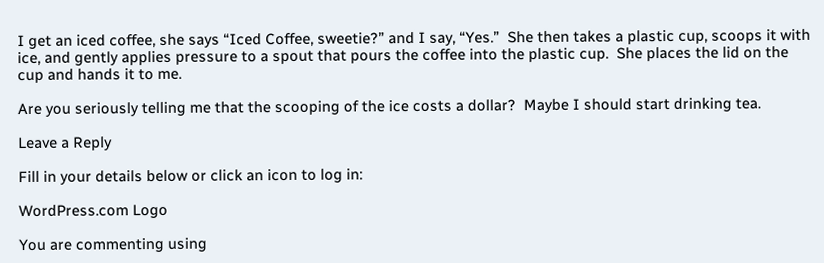I get an iced coffee, she says “Iced Coffee, sweetie?” and I say, “Yes.”  She then takes a plastic cup, scoops it with ice, and gently applies pressure to a spout that pours the coffee into the plastic cup.  She places the lid on the cup and hands it to me.

Are you seriously telling me that the scooping of the ice costs a dollar?  Maybe I should start drinking tea.

Leave a Reply

Fill in your details below or click an icon to log in:

WordPress.com Logo

You are commenting using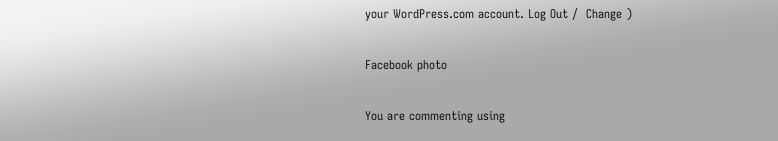your WordPress.com account. Log Out /  Change )

Facebook photo

You are commenting using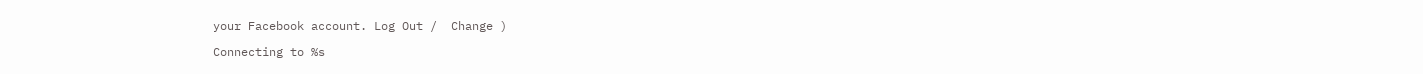your Facebook account. Log Out /  Change )

Connecting to %s